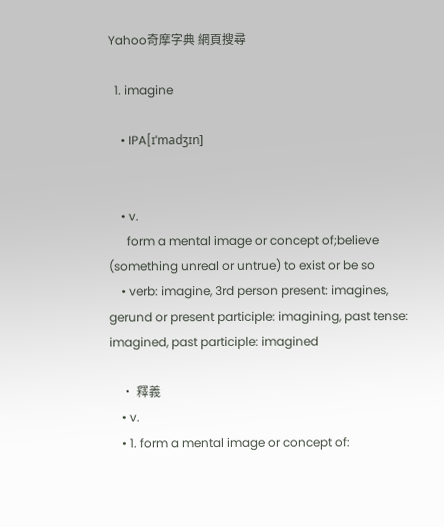Yahoo奇摩字典 網頁搜尋

  1. imagine

    • IPA[ɪˈmadʒɪn]


    • v.
      form a mental image or concept of;believe (something unreal or untrue) to exist or be so
    • verb: imagine, 3rd person present: imagines, gerund or present participle: imagining, past tense: imagined, past participle: imagined

    • 釋義
    • v.
    • 1. form a mental image or concept of: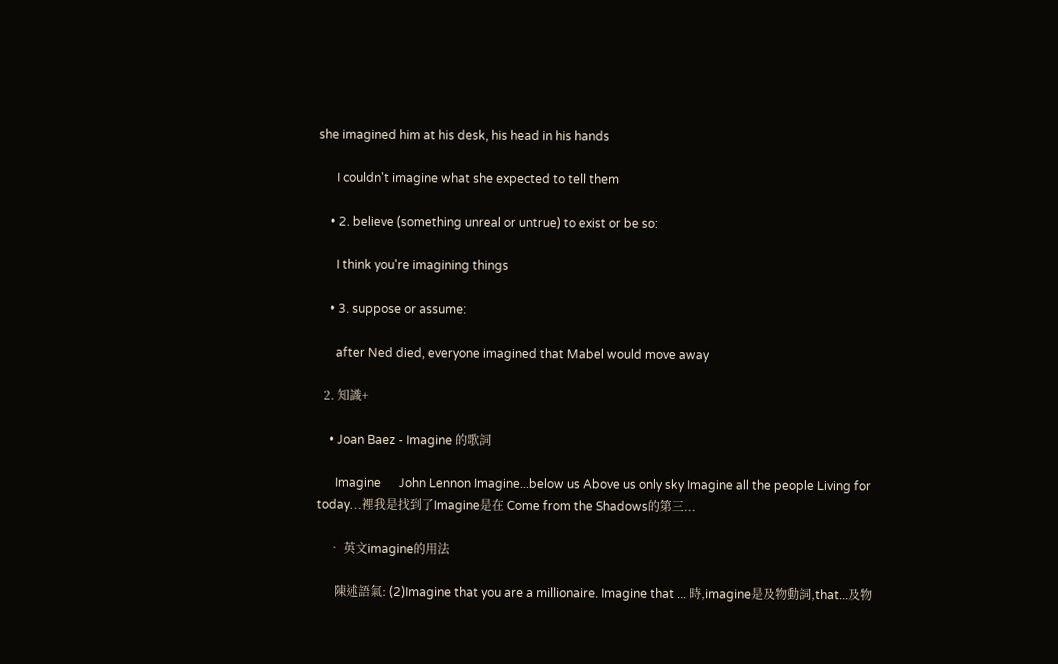she imagined him at his desk, his head in his hands

      I couldn't imagine what she expected to tell them

    • 2. believe (something unreal or untrue) to exist or be so:

      I think you're imagining things

    • 3. suppose or assume:

      after Ned died, everyone imagined that Mabel would move away

  2. 知識+

    • Joan Baez - Imagine 的歌詞

      Imagine      John Lennon Imagine...below us Above us only sky Imagine all the people Living for today…裡我是找到了Imagine是在 Come from the Shadows的第三...

    • 英文imagine的用法

      陳述語氣: (2)Imagine that you are a millionaire. Imagine that ... 時,imagine是及物動詞,that...及物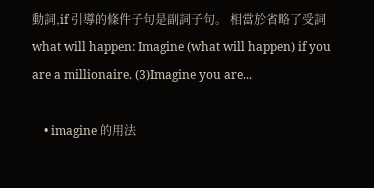動詞,if 引導的條件子句是副詞子句。 相當於省略了受詞 what will happen: Imagine (what will happen) if you are a millionaire. (3)Imagine you are...

    • imagine 的用法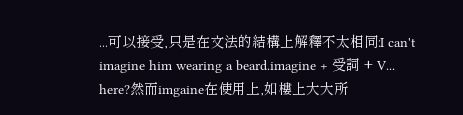...可以接受,只是在文法的結構上解釋不太相同:I can't imagine him wearing a beard.imagine + 受詞 + V... here?然而imgaine在使用上,如樓上大大所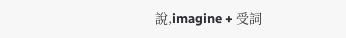說,imagine + 受詞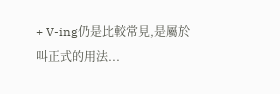+ V-ing仍是比較常見,是屬於叫正式的用法...